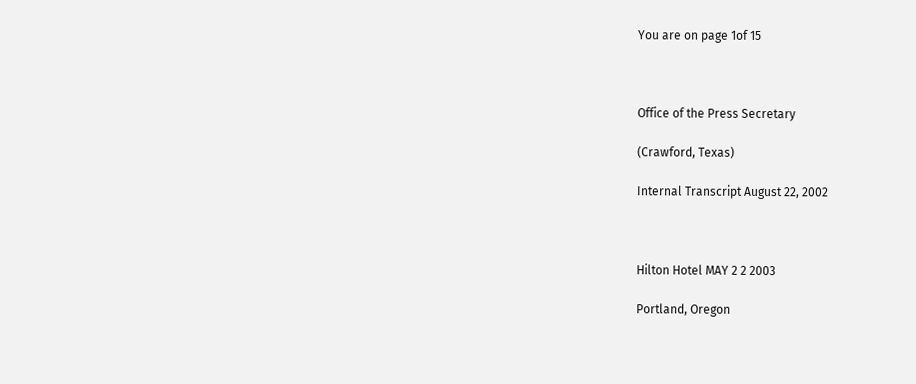You are on page 1of 15



Office of the Press Secretary

(Crawford, Texas)

Internal Transcript August 22, 2002



Hilton Hotel MAY 2 2 2003

Portland, Oregon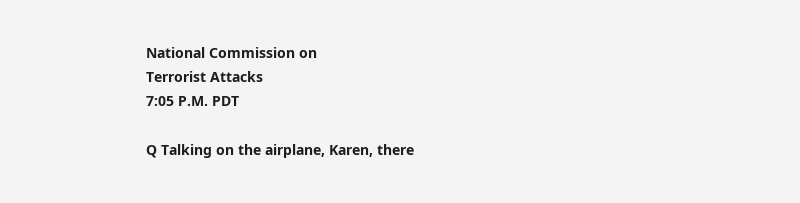National Commission on
Terrorist Attacks
7:05 P.M. PDT

Q Talking on the airplane, Karen, there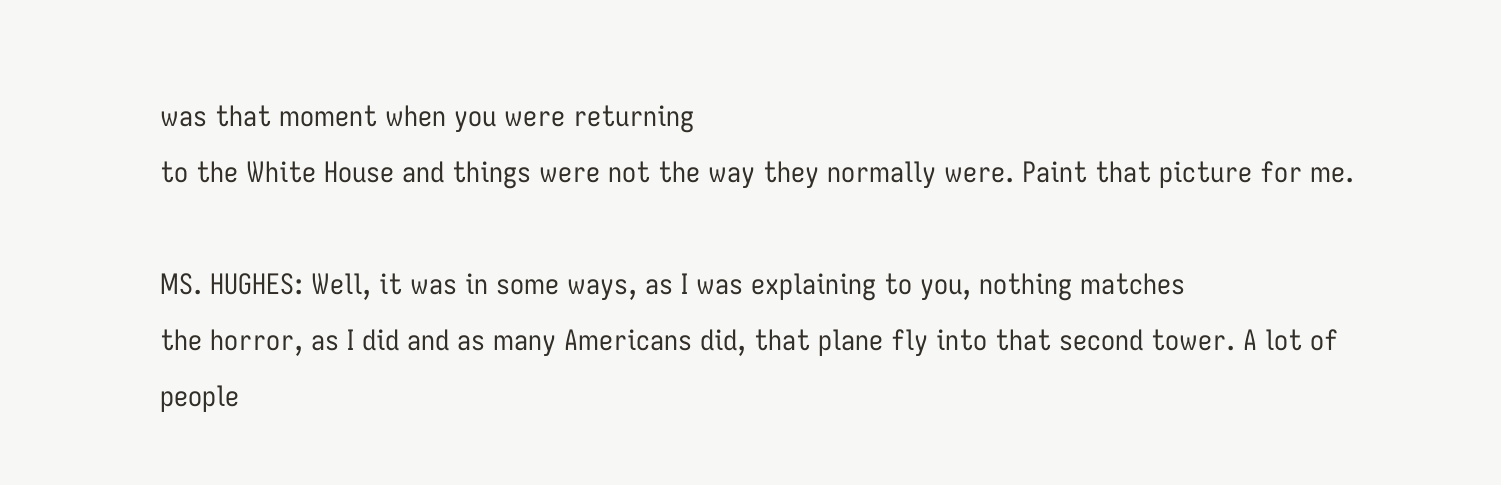was that moment when you were returning
to the White House and things were not the way they normally were. Paint that picture for me.

MS. HUGHES: Well, it was in some ways, as I was explaining to you, nothing matches
the horror, as I did and as many Americans did, that plane fly into that second tower. A lot of
people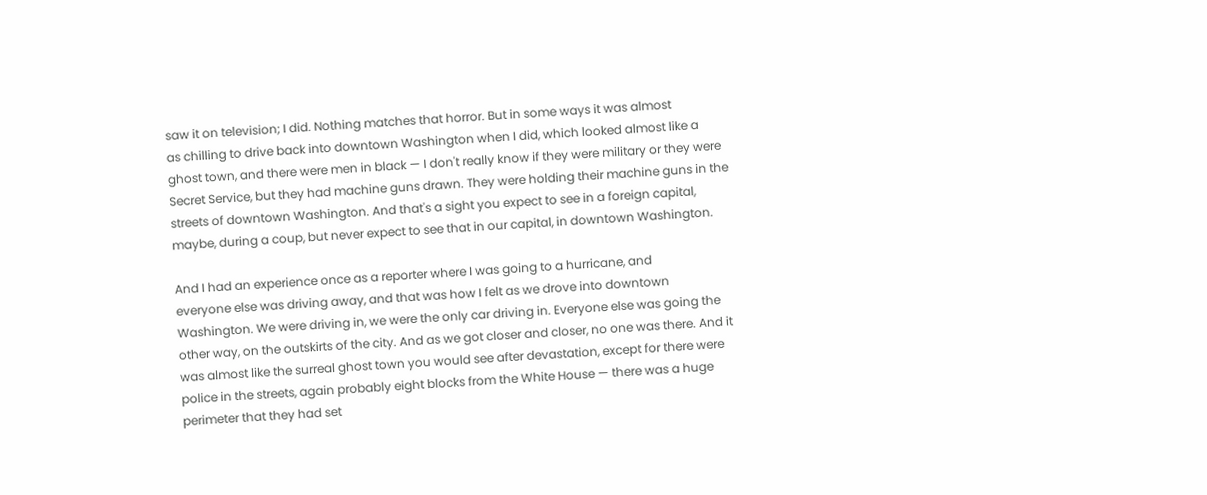saw it on television; I did. Nothing matches that horror. But in some ways it was almost
as chilling to drive back into downtown Washington when I did, which looked almost like a
ghost town, and there were men in black — I don't really know if they were military or they were
Secret Service, but they had machine guns drawn. They were holding their machine guns in the
streets of downtown Washington. And that's a sight you expect to see in a foreign capital,
maybe, during a coup, but never expect to see that in our capital, in downtown Washington.

And I had an experience once as a reporter where I was going to a hurricane, and
everyone else was driving away, and that was how I felt as we drove into downtown
Washington. We were driving in, we were the only car driving in. Everyone else was going the
other way, on the outskirts of the city. And as we got closer and closer, no one was there. And it
was almost like the surreal ghost town you would see after devastation, except for there were
police in the streets, again probably eight blocks from the White House — there was a huge
perimeter that they had set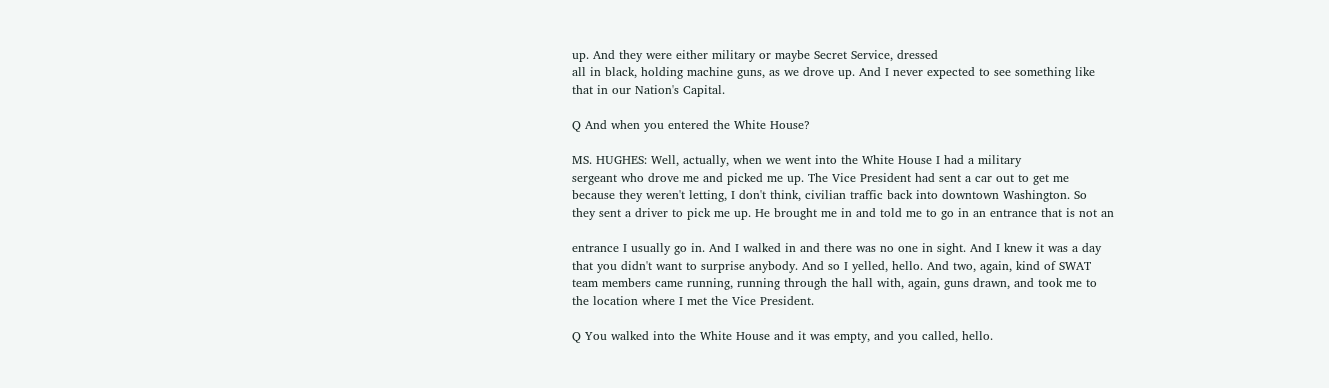up. And they were either military or maybe Secret Service, dressed
all in black, holding machine guns, as we drove up. And I never expected to see something like
that in our Nation's Capital.

Q And when you entered the White House?

MS. HUGHES: Well, actually, when we went into the White House I had a military
sergeant who drove me and picked me up. The Vice President had sent a car out to get me
because they weren't letting, I don't think, civilian traffic back into downtown Washington. So
they sent a driver to pick me up. He brought me in and told me to go in an entrance that is not an

entrance I usually go in. And I walked in and there was no one in sight. And I knew it was a day
that you didn't want to surprise anybody. And so I yelled, hello. And two, again, kind of SWAT
team members came running, running through the hall with, again, guns drawn, and took me to
the location where I met the Vice President.

Q You walked into the White House and it was empty, and you called, hello.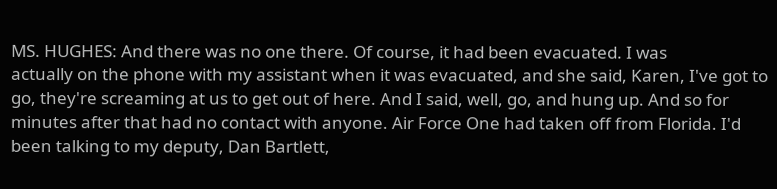MS. HUGHES: And there was no one there. Of course, it had been evacuated. I was
actually on the phone with my assistant when it was evacuated, and she said, Karen, I've got to
go, they're screaming at us to get out of here. And I said, well, go, and hung up. And so for
minutes after that had no contact with anyone. Air Force One had taken off from Florida. I'd
been talking to my deputy, Dan Bartlett,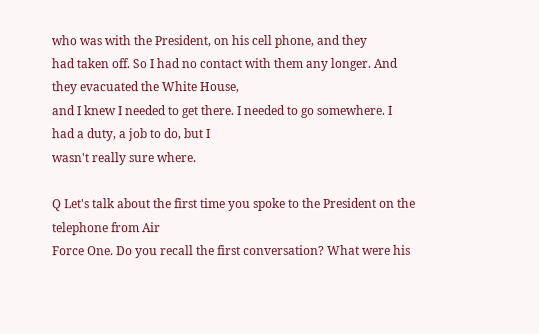who was with the President, on his cell phone, and they
had taken off. So I had no contact with them any longer. And they evacuated the White House,
and I knew I needed to get there. I needed to go somewhere. I had a duty, a job to do, but I
wasn't really sure where.

Q Let's talk about the first time you spoke to the President on the telephone from Air
Force One. Do you recall the first conversation? What were his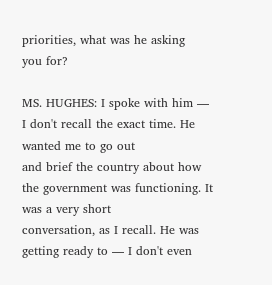priorities, what was he asking
you for?

MS. HUGHES: I spoke with him — I don't recall the exact time. He wanted me to go out
and brief the country about how the government was functioning. It was a very short
conversation, as I recall. He was getting ready to — I don't even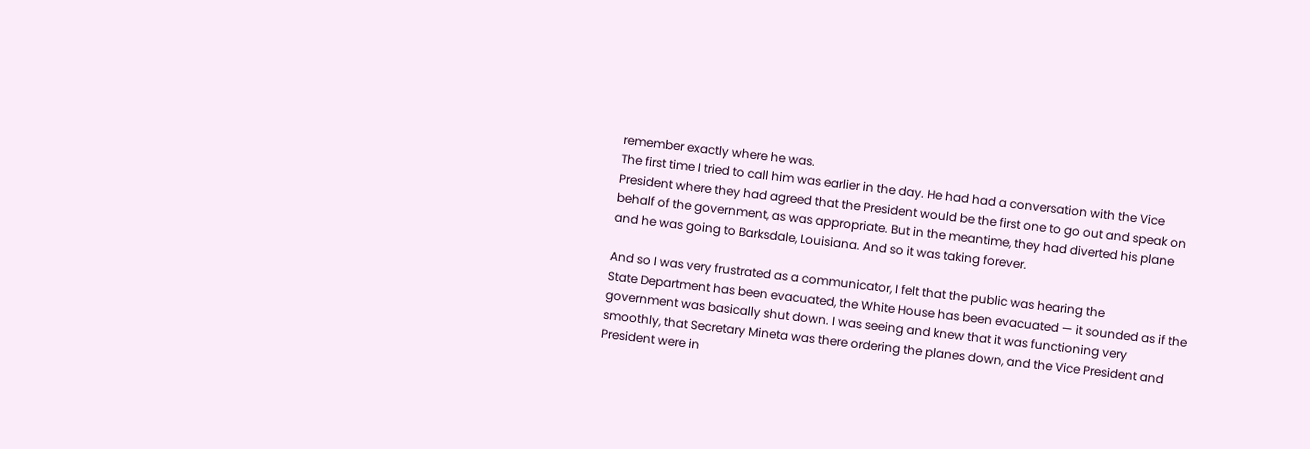remember exactly where he was.
The first time I tried to call him was earlier in the day. He had had a conversation with the Vice
President where they had agreed that the President would be the first one to go out and speak on
behalf of the government, as was appropriate. But in the meantime, they had diverted his plane
and he was going to Barksdale, Louisiana. And so it was taking forever.

And so I was very frustrated as a communicator, I felt that the public was hearing the
State Department has been evacuated, the White House has been evacuated — it sounded as if the
government was basically shut down. I was seeing and knew that it was functioning very
smoothly, that Secretary Mineta was there ordering the planes down, and the Vice President and
President were in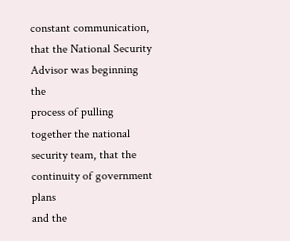constant communication, that the National Security Advisor was beginning the
process of pulling together the national security team, that the continuity of government plans
and the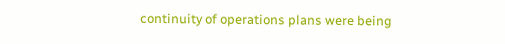continuity of operations plans were being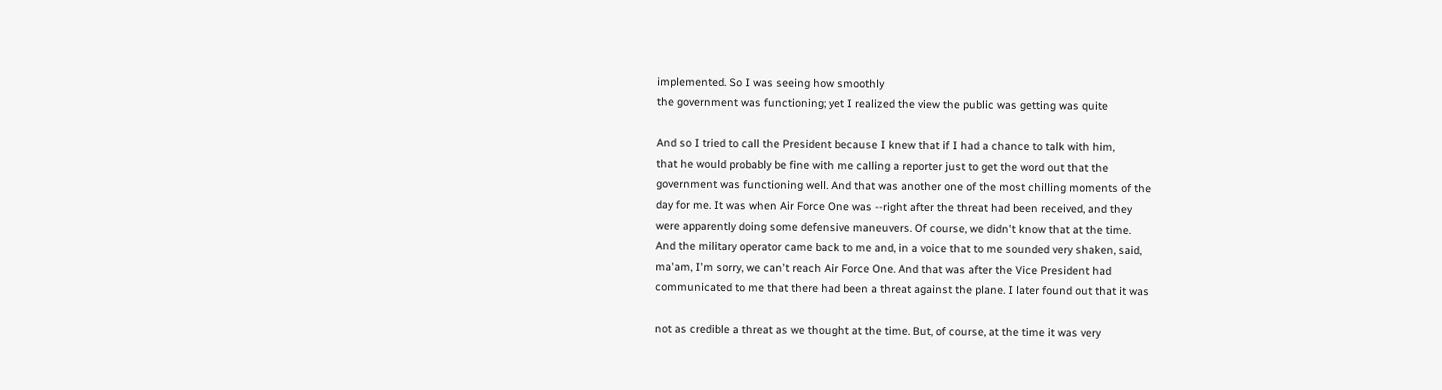implemented. So I was seeing how smoothly
the government was functioning; yet I realized the view the public was getting was quite

And so I tried to call the President because I knew that if I had a chance to talk with him,
that he would probably be fine with me calling a reporter just to get the word out that the
government was functioning well. And that was another one of the most chilling moments of the
day for me. It was when Air Force One was --right after the threat had been received, and they
were apparently doing some defensive maneuvers. Of course, we didn't know that at the time.
And the military operator came back to me and, in a voice that to me sounded very shaken, said,
ma'am, I'm sorry, we can't reach Air Force One. And that was after the Vice President had
communicated to me that there had been a threat against the plane. I later found out that it was

not as credible a threat as we thought at the time. But, of course, at the time it was very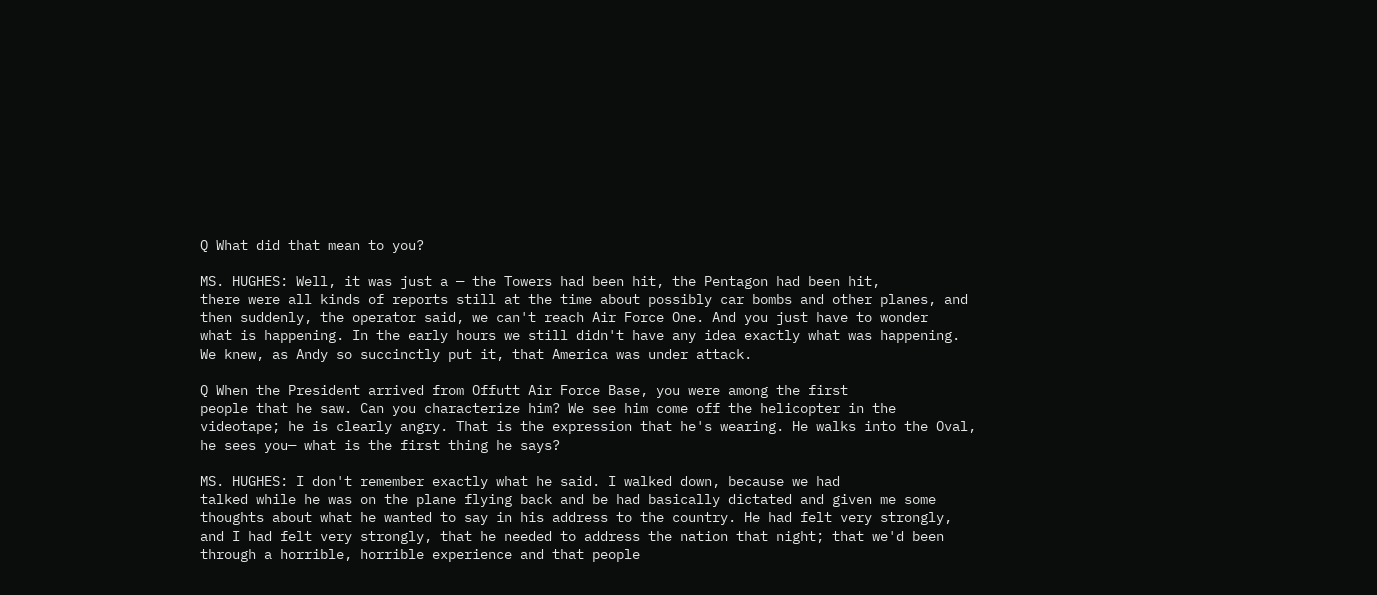Q What did that mean to you?

MS. HUGHES: Well, it was just a — the Towers had been hit, the Pentagon had been hit,
there were all kinds of reports still at the time about possibly car bombs and other planes, and
then suddenly, the operator said, we can't reach Air Force One. And you just have to wonder
what is happening. In the early hours we still didn't have any idea exactly what was happening.
We knew, as Andy so succinctly put it, that America was under attack.

Q When the President arrived from Offutt Air Force Base, you were among the first
people that he saw. Can you characterize him? We see him come off the helicopter in the
videotape; he is clearly angry. That is the expression that he's wearing. He walks into the Oval,
he sees you— what is the first thing he says?

MS. HUGHES: I don't remember exactly what he said. I walked down, because we had
talked while he was on the plane flying back and be had basically dictated and given me some
thoughts about what he wanted to say in his address to the country. He had felt very strongly,
and I had felt very strongly, that he needed to address the nation that night; that we'd been
through a horrible, horrible experience and that people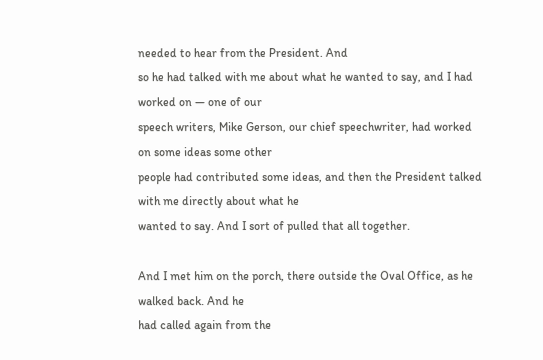needed to hear from the President. And
so he had talked with me about what he wanted to say, and I had worked on — one of our
speech writers, Mike Gerson, our chief speechwriter, had worked on some ideas some other
people had contributed some ideas, and then the President talked with me directly about what he
wanted to say. And I sort of pulled that all together.

And I met him on the porch, there outside the Oval Office, as he walked back. And he
had called again from the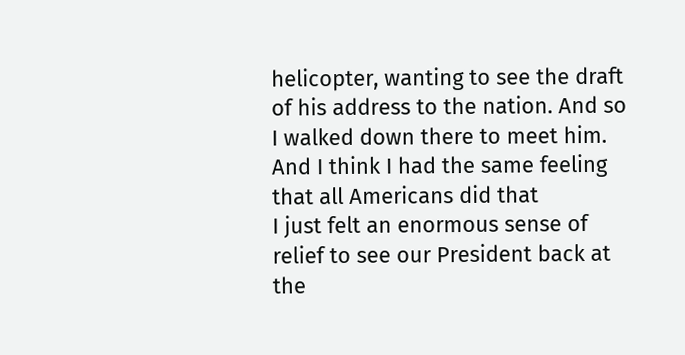helicopter, wanting to see the draft of his address to the nation. And so
I walked down there to meet him. And I think I had the same feeling that all Americans did that
I just felt an enormous sense of relief to see our President back at the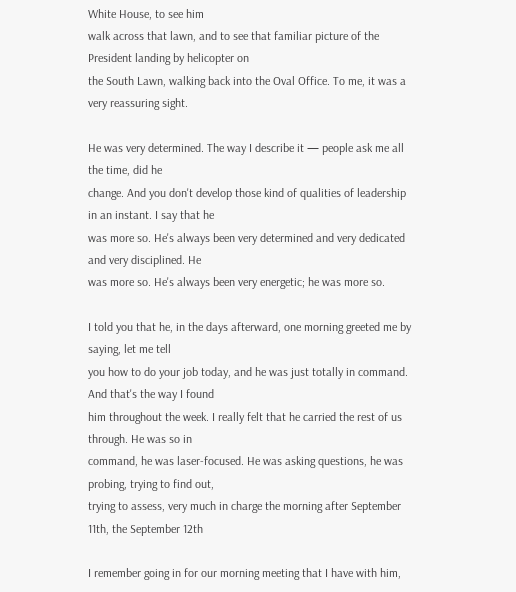White House, to see him
walk across that lawn, and to see that familiar picture of the President landing by helicopter on
the South Lawn, walking back into the Oval Office. To me, it was a very reassuring sight.

He was very determined. The way I describe it — people ask me all the time, did he
change. And you don't develop those kind of qualities of leadership in an instant. I say that he
was more so. He's always been very determined and very dedicated and very disciplined. He
was more so. He's always been very energetic; he was more so.

I told you that he, in the days afterward, one morning greeted me by saying, let me tell
you how to do your job today, and he was just totally in command. And that's the way I found
him throughout the week. I really felt that he carried the rest of us through. He was so in
command, he was laser-focused. He was asking questions, he was probing, trying to find out,
trying to assess, very much in charge the morning after September 11th, the September 12th

I remember going in for our morning meeting that I have with him,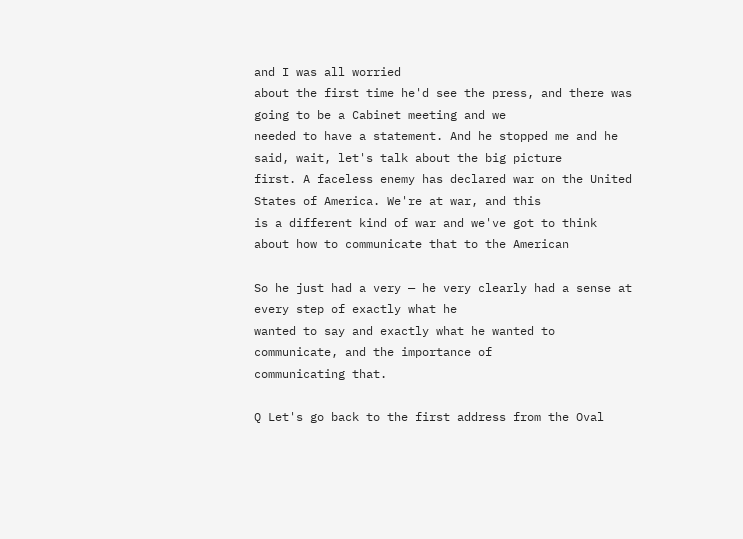and I was all worried
about the first time he'd see the press, and there was going to be a Cabinet meeting and we
needed to have a statement. And he stopped me and he said, wait, let's talk about the big picture
first. A faceless enemy has declared war on the United States of America. We're at war, and this
is a different kind of war and we've got to think about how to communicate that to the American

So he just had a very — he very clearly had a sense at every step of exactly what he
wanted to say and exactly what he wanted to communicate, and the importance of
communicating that.

Q Let's go back to the first address from the Oval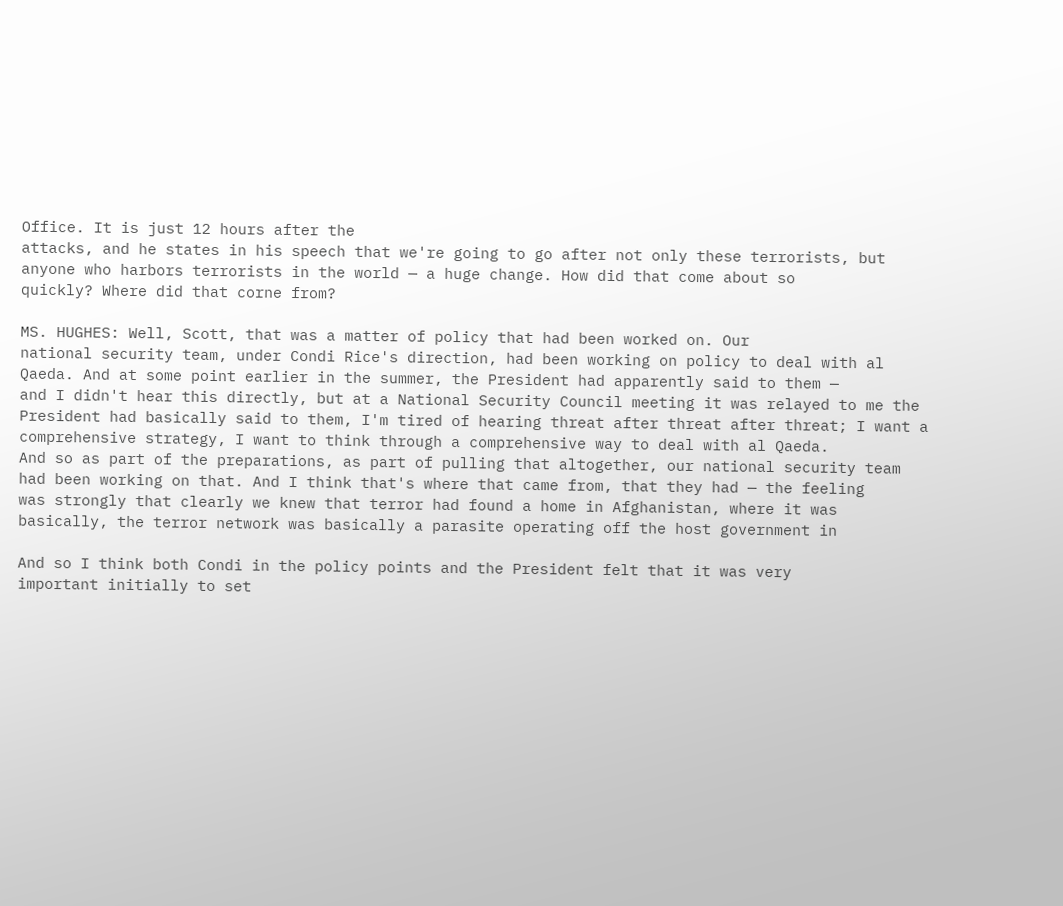Office. It is just 12 hours after the
attacks, and he states in his speech that we're going to go after not only these terrorists, but
anyone who harbors terrorists in the world — a huge change. How did that come about so
quickly? Where did that corne from?

MS. HUGHES: Well, Scott, that was a matter of policy that had been worked on. Our
national security team, under Condi Rice's direction, had been working on policy to deal with al
Qaeda. And at some point earlier in the summer, the President had apparently said to them —
and I didn't hear this directly, but at a National Security Council meeting it was relayed to me the
President had basically said to them, I'm tired of hearing threat after threat after threat; I want a
comprehensive strategy, I want to think through a comprehensive way to deal with al Qaeda.
And so as part of the preparations, as part of pulling that altogether, our national security team
had been working on that. And I think that's where that came from, that they had — the feeling
was strongly that clearly we knew that terror had found a home in Afghanistan, where it was
basically, the terror network was basically a parasite operating off the host government in

And so I think both Condi in the policy points and the President felt that it was very
important initially to set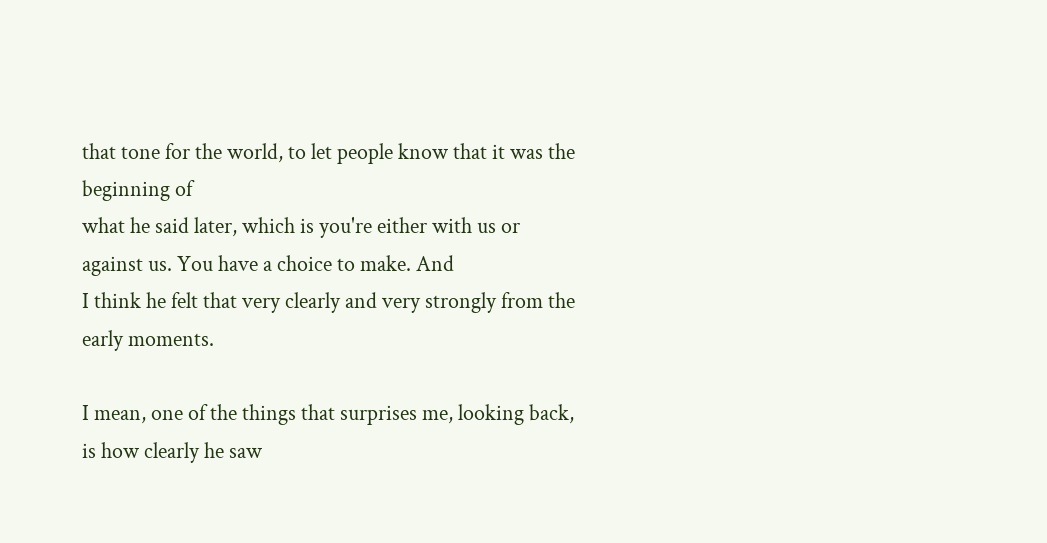that tone for the world, to let people know that it was the beginning of
what he said later, which is you're either with us or against us. You have a choice to make. And
I think he felt that very clearly and very strongly from the early moments.

I mean, one of the things that surprises me, looking back, is how clearly he saw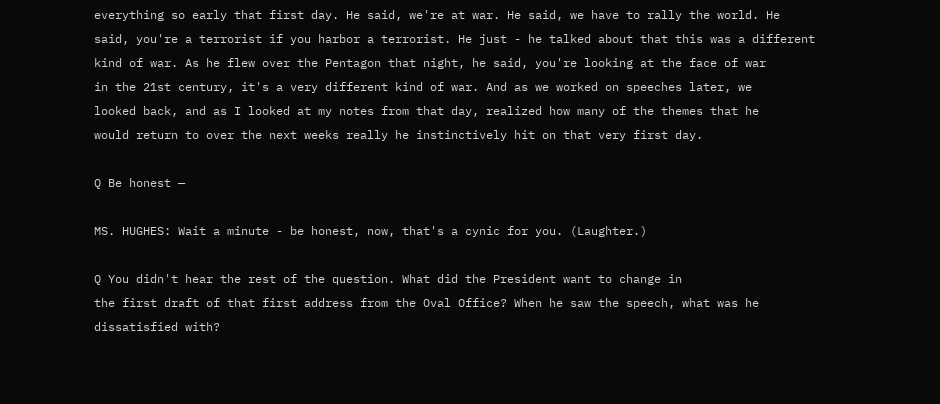everything so early that first day. He said, we're at war. He said, we have to rally the world. He
said, you're a terrorist if you harbor a terrorist. He just - he talked about that this was a different
kind of war. As he flew over the Pentagon that night, he said, you're looking at the face of war
in the 21st century, it's a very different kind of war. And as we worked on speeches later, we
looked back, and as I looked at my notes from that day, realized how many of the themes that he
would return to over the next weeks really he instinctively hit on that very first day.

Q Be honest —

MS. HUGHES: Wait a minute - be honest, now, that's a cynic for you. (Laughter.)

Q You didn't hear the rest of the question. What did the President want to change in
the first draft of that first address from the Oval Office? When he saw the speech, what was he
dissatisfied with?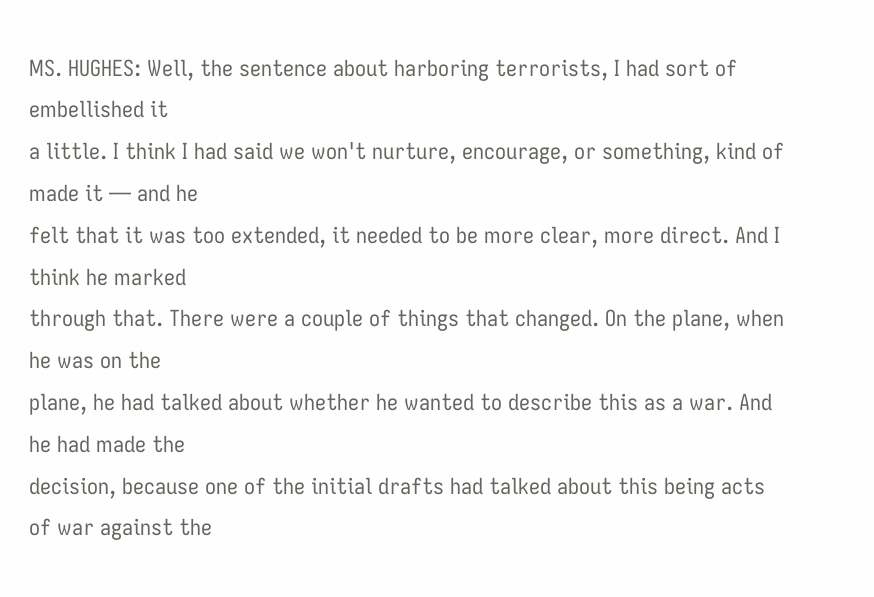MS. HUGHES: Well, the sentence about harboring terrorists, I had sort of embellished it
a little. I think I had said we won't nurture, encourage, or something, kind of made it — and he
felt that it was too extended, it needed to be more clear, more direct. And I think he marked
through that. There were a couple of things that changed. On the plane, when he was on the
plane, he had talked about whether he wanted to describe this as a war. And he had made the
decision, because one of the initial drafts had talked about this being acts of war against the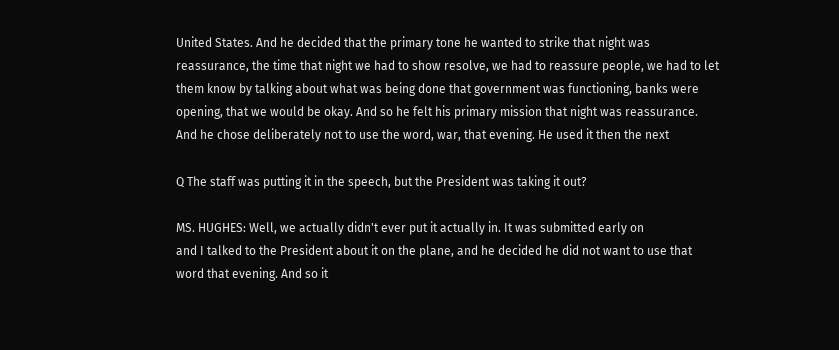United States. And he decided that the primary tone he wanted to strike that night was
reassurance, the time that night we had to show resolve, we had to reassure people, we had to let
them know by talking about what was being done that government was functioning, banks were
opening, that we would be okay. And so he felt his primary mission that night was reassurance.
And he chose deliberately not to use the word, war, that evening. He used it then the next

Q The staff was putting it in the speech, but the President was taking it out?

MS. HUGHES: Well, we actually didn't ever put it actually in. It was submitted early on
and I talked to the President about it on the plane, and he decided he did not want to use that
word that evening. And so it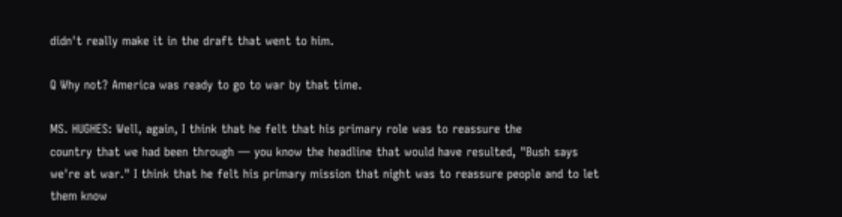didn't really make it in the draft that went to him.

Q Why not? America was ready to go to war by that time.

MS. HUGHES: Well, again, I think that he felt that his primary role was to reassure the
country that we had been through — you know the headline that would have resulted, "Bush says
we're at war." I think that he felt his primary mission that night was to reassure people and to let
them know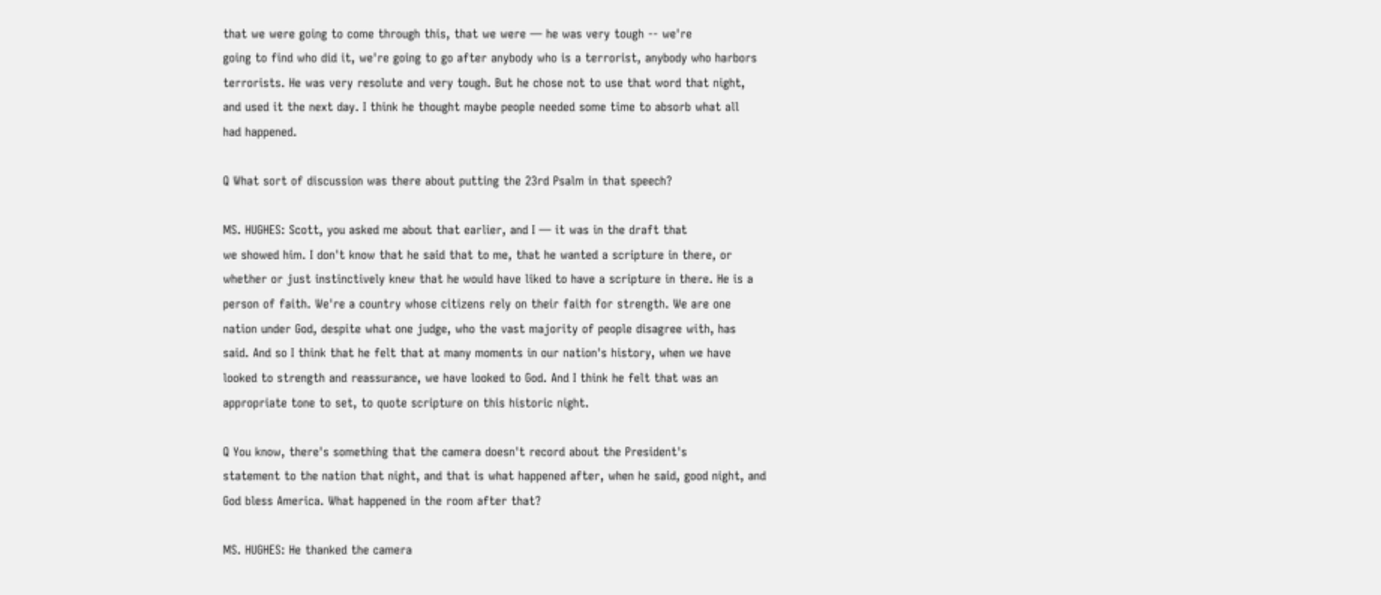that we were going to come through this, that we were — he was very tough -- we're
going to find who did it, we're going to go after anybody who is a terrorist, anybody who harbors
terrorists. He was very resolute and very tough. But he chose not to use that word that night,
and used it the next day. I think he thought maybe people needed some time to absorb what all
had happened.

Q What sort of discussion was there about putting the 23rd Psalm in that speech?

MS. HUGHES: Scott, you asked me about that earlier, and I — it was in the draft that
we showed him. I don't know that he said that to me, that he wanted a scripture in there, or
whether or just instinctively knew that he would have liked to have a scripture in there. He is a
person of faith. We're a country whose citizens rely on their faith for strength. We are one
nation under God, despite what one judge, who the vast majority of people disagree with, has
said. And so I think that he felt that at many moments in our nation's history, when we have
looked to strength and reassurance, we have looked to God. And I think he felt that was an
appropriate tone to set, to quote scripture on this historic night.

Q You know, there's something that the camera doesn't record about the President's
statement to the nation that night, and that is what happened after, when he said, good night, and
God bless America. What happened in the room after that?

MS. HUGHES: He thanked the camera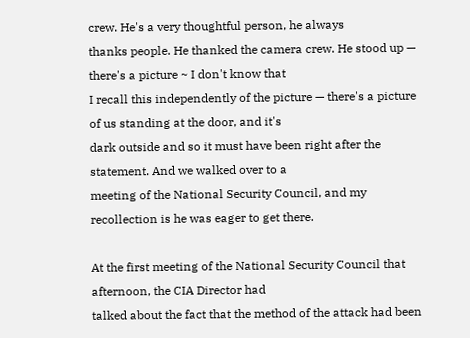crew. He's a very thoughtful person, he always
thanks people. He thanked the camera crew. He stood up — there's a picture ~ I don't know that
I recall this independently of the picture — there's a picture of us standing at the door, and it's
dark outside and so it must have been right after the statement. And we walked over to a
meeting of the National Security Council, and my recollection is he was eager to get there.

At the first meeting of the National Security Council that afternoon, the CIA Director had
talked about the fact that the method of the attack had been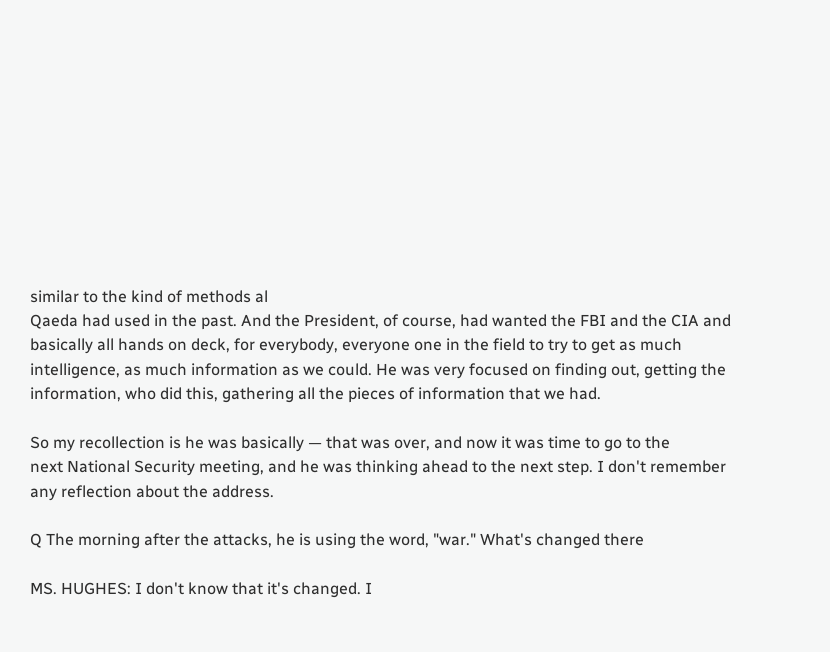similar to the kind of methods al
Qaeda had used in the past. And the President, of course, had wanted the FBI and the CIA and
basically all hands on deck, for everybody, everyone one in the field to try to get as much
intelligence, as much information as we could. He was very focused on finding out, getting the
information, who did this, gathering all the pieces of information that we had.

So my recollection is he was basically — that was over, and now it was time to go to the
next National Security meeting, and he was thinking ahead to the next step. I don't remember
any reflection about the address.

Q The morning after the attacks, he is using the word, "war." What's changed there

MS. HUGHES: I don't know that it's changed. I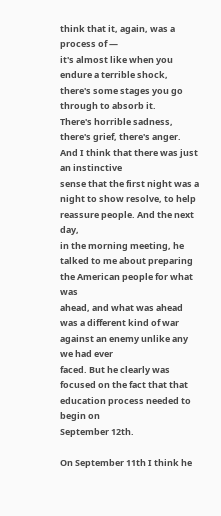think that it, again, was a process of —
it's almost like when you endure a terrible shock, there's some stages you go through to absorb it.
There's horrible sadness, there's grief, there's anger. And I think that there was just an instinctive
sense that the first night was a night to show resolve, to help reassure people. And the next day,
in the morning meeting, he talked to me about preparing the American people for what was
ahead, and what was ahead was a different kind of war against an enemy unlike any we had ever
faced. But he clearly was focused on the fact that that education process needed to begin on
September 12th.

On September 11th I think he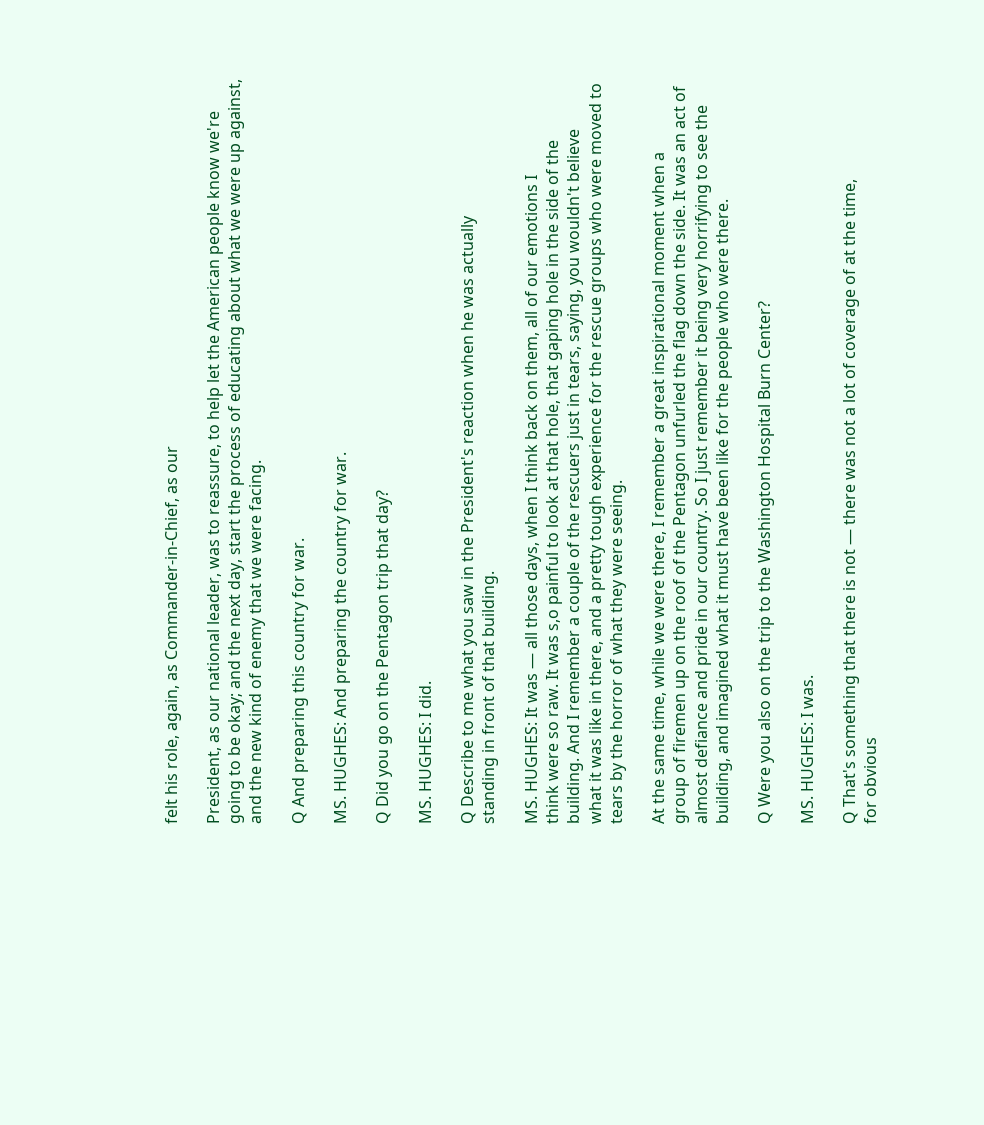felt his role, again, as Commander-in-Chief, as our

President, as our national leader, was to reassure, to help let the American people know we're
going to be okay; and the next day, start the process of educating about what we were up against,
and the new kind of enemy that we were facing.

Q And preparing this country for war.

MS. HUGHES: And preparing the country for war.

Q Did you go on the Pentagon trip that day?

MS. HUGHES: I did.

Q Describe to me what you saw in the President's reaction when he was actually
standing in front of that building.

MS. HUGHES: It was — all those days, when I think back on them, all of our emotions I
think were so raw. It was s,o painful to look at that hole, that gaping hole in the side of the
building. And I remember a couple of the rescuers just in tears, saying, you wouldn't believe
what it was like in there, and a pretty tough experience for the rescue groups who were moved to
tears by the horror of what they were seeing.

At the same time, while we were there, I remember a great inspirational moment when a
group of firemen up on the roof of the Pentagon unfurled the flag down the side. It was an act of
almost defiance and pride in our country. So I just remember it being very horrifying to see the
building, and imagined what it must have been like for the people who were there.

Q Were you also on the trip to the Washington Hospital Burn Center?

MS. HUGHES: I was.

Q That's something that there is not — there was not a lot of coverage of at the time,
for obvious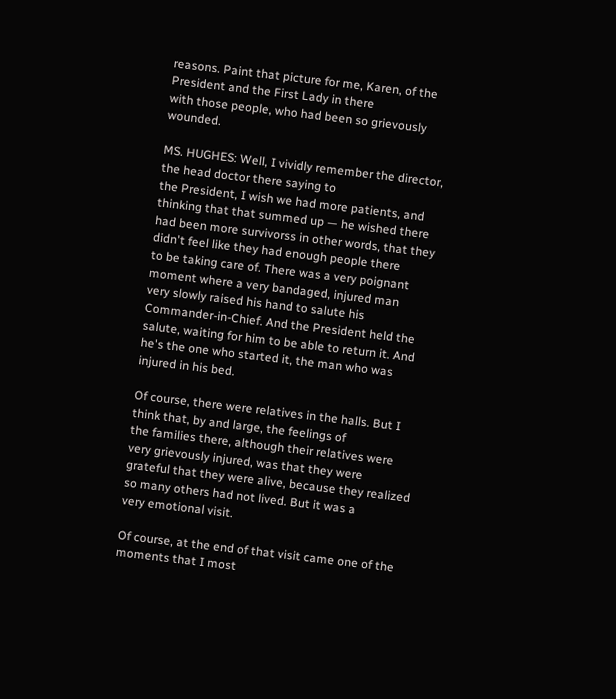reasons. Paint that picture for me, Karen, of the President and the First Lady in there
with those people, who had been so grievously wounded.

MS. HUGHES: Well, I vividly remember the director, the head doctor there saying to
the President, I wish we had more patients, and thinking that that summed up — he wished there
had been more survivorss in other words, that they didn't feel like they had enough people there
to be taking care of. There was a very poignant moment where a very bandaged, injured man
very slowly raised his hand to salute his Commander-in-Chief. And the President held the
salute, waiting for him to be able to return it. And he's the one who started it, the man who was
injured in his bed.

Of course, there were relatives in the halls. But I think that, by and large, the feelings of
the families there, although their relatives were very grievously injured, was that they were
grateful that they were alive, because they realized so many others had not lived. But it was a
very emotional visit.

Of course, at the end of that visit came one of the moments that I most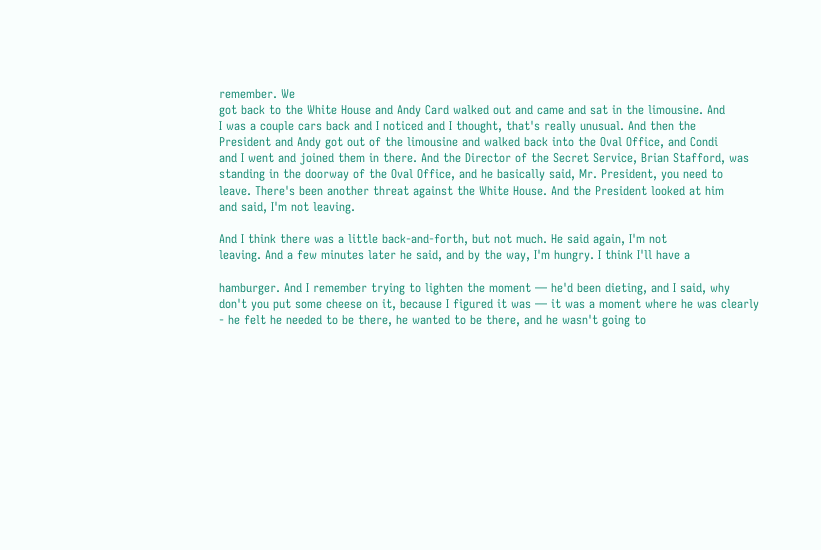remember. We
got back to the White House and Andy Card walked out and came and sat in the limousine. And
I was a couple cars back and I noticed and I thought, that's really unusual. And then the
President and Andy got out of the limousine and walked back into the Oval Office, and Condi
and I went and joined them in there. And the Director of the Secret Service, Brian Stafford, was
standing in the doorway of the Oval Office, and he basically said, Mr. President, you need to
leave. There's been another threat against the White House. And the President looked at him
and said, I'm not leaving.

And I think there was a little back-and-forth, but not much. He said again, I'm not
leaving. And a few minutes later he said, and by the way, I'm hungry. I think I'll have a

hamburger. And I remember trying to lighten the moment — he'd been dieting, and I said, why
don't you put some cheese on it, because I figured it was — it was a moment where he was clearly
- he felt he needed to be there, he wanted to be there, and he wasn't going to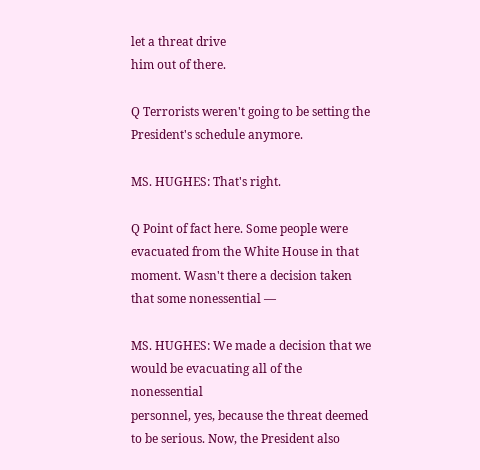let a threat drive
him out of there.

Q Terrorists weren't going to be setting the President's schedule anymore.

MS. HUGHES: That's right.

Q Point of fact here. Some people were evacuated from the White House in that
moment. Wasn't there a decision taken that some nonessential —

MS. HUGHES: We made a decision that we would be evacuating all of the nonessential
personnel, yes, because the threat deemed to be serious. Now, the President also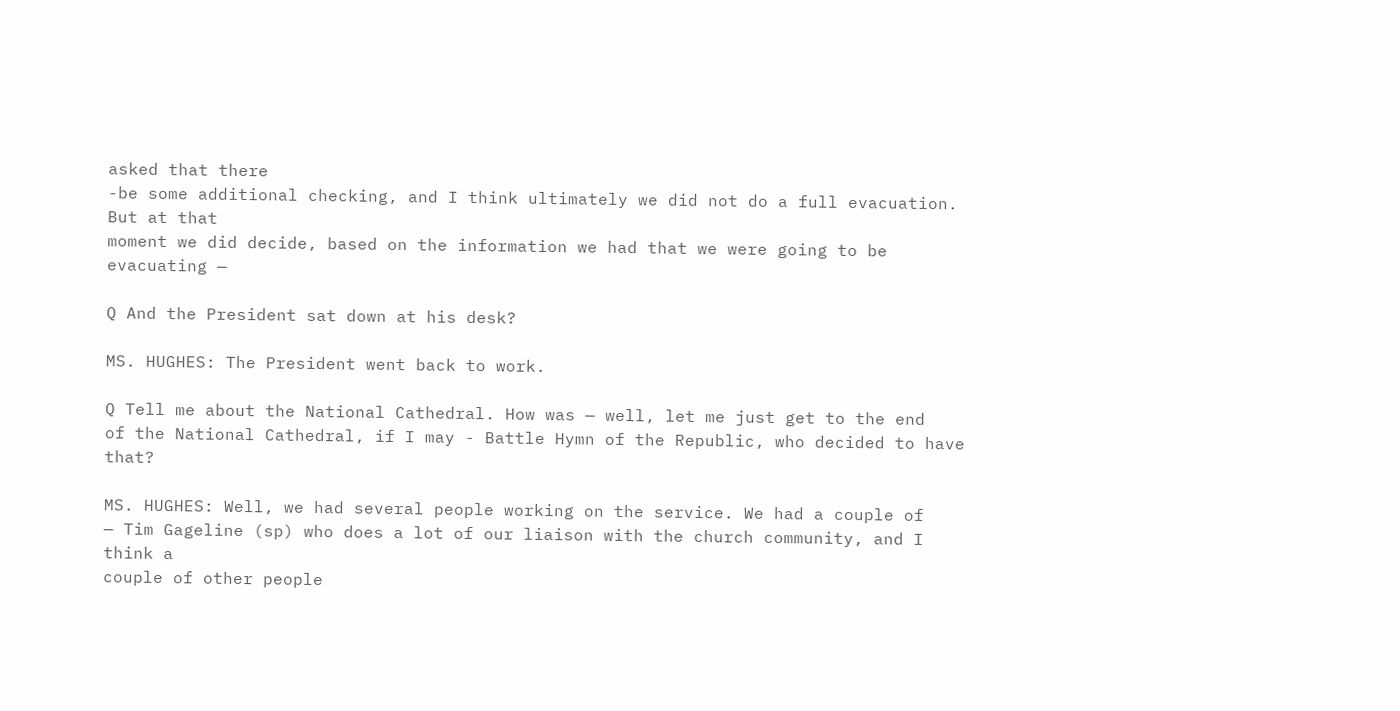asked that there
-be some additional checking, and I think ultimately we did not do a full evacuation. But at that
moment we did decide, based on the information we had that we were going to be evacuating —

Q And the President sat down at his desk?

MS. HUGHES: The President went back to work.

Q Tell me about the National Cathedral. How was — well, let me just get to the end
of the National Cathedral, if I may - Battle Hymn of the Republic, who decided to have that?

MS. HUGHES: Well, we had several people working on the service. We had a couple of
— Tim Gageline (sp) who does a lot of our liaison with the church community, and I think a
couple of other people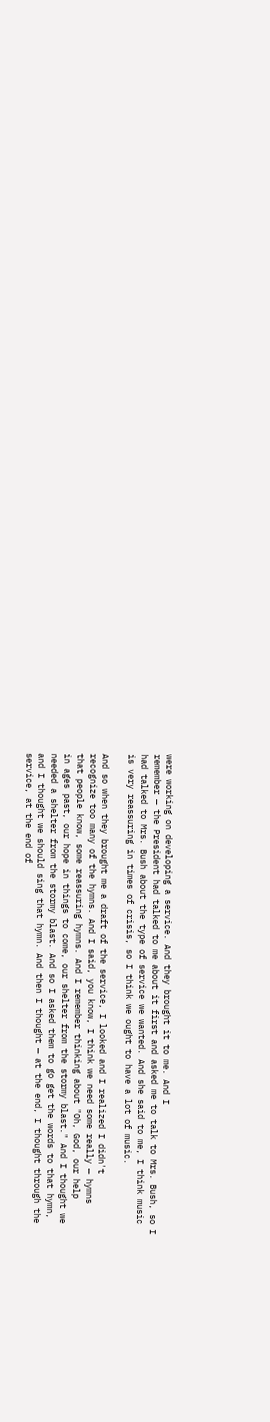were working on developing a service. And they brought it to me. And I
remember — the President had talked to me about it first and asked me to talk to Mrs. Bush, so I
had talked to Mrs. Bush about the type of service we wanted. And she said to me, I think music
is very reassuring in times of crisis, so I think we ought to have a lot of music.

And so when they brought me a draft of the service, I looked and I realized I didn't
recognize too many of the hymns. And I said, you know, I think we need some really — hymns
that people know, some reassuring hymns. And I remember thinking about "Oh, God, our help
in ages past, our hope in things to come, our shelter from the stormy blast." And I thought we
needed a shelter from the stormy blast. And so I asked them to go get the words to that hymn,
and I thought we should sing that hymn. And then I thought — at the end, I thought through the
service, at the end of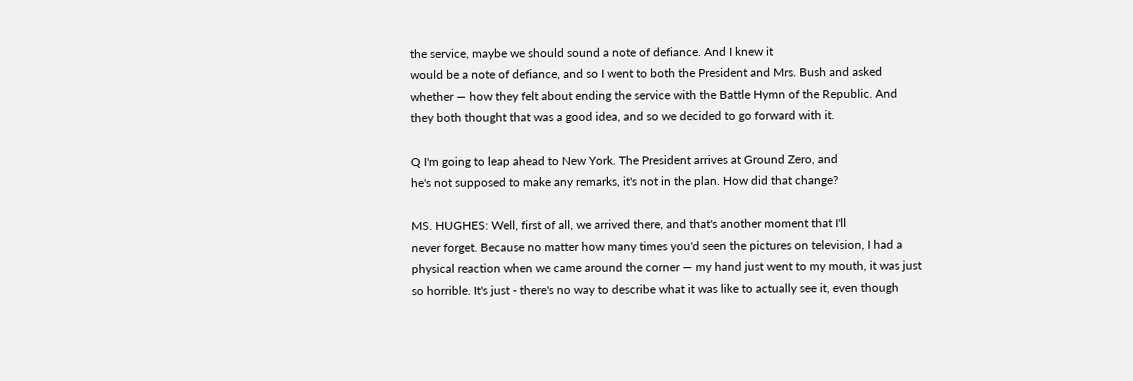the service, maybe we should sound a note of defiance. And I knew it
would be a note of defiance, and so I went to both the President and Mrs. Bush and asked
whether — how they felt about ending the service with the Battle Hymn of the Republic. And
they both thought that was a good idea, and so we decided to go forward with it.

Q I'm going to leap ahead to New York. The President arrives at Ground Zero, and
he's not supposed to make any remarks, it's not in the plan. How did that change?

MS. HUGHES: Well, first of all, we arrived there, and that's another moment that I'll
never forget. Because no matter how many times you'd seen the pictures on television, I had a
physical reaction when we came around the corner — my hand just went to my mouth, it was just
so horrible. It's just - there's no way to describe what it was like to actually see it, even though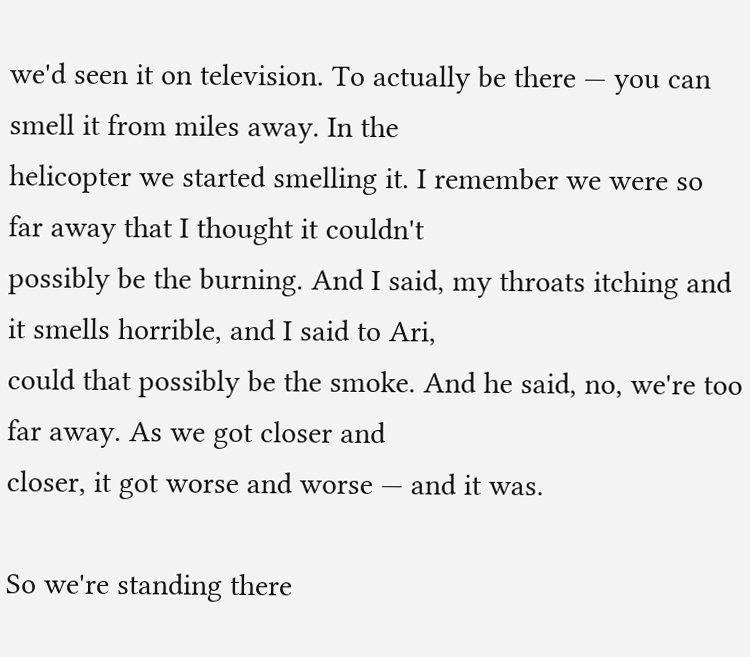we'd seen it on television. To actually be there — you can smell it from miles away. In the
helicopter we started smelling it. I remember we were so far away that I thought it couldn't
possibly be the burning. And I said, my throats itching and it smells horrible, and I said to Ari,
could that possibly be the smoke. And he said, no, we're too far away. As we got closer and
closer, it got worse and worse — and it was.

So we're standing there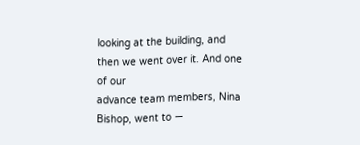looking at the building, and then we went over it. And one of our
advance team members, Nina Bishop, went to —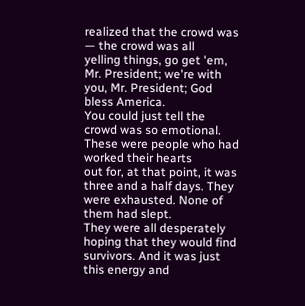realized that the crowd was — the crowd was all
yelling things, go get 'em, Mr. President; we're with you, Mr. President; God bless America.
You could just tell the crowd was so emotional. These were people who had worked their hearts
out for, at that point, it was three and a half days. They were exhausted. None of them had slept.
They were all desperately hoping that they would find survivors. And it was just this energy and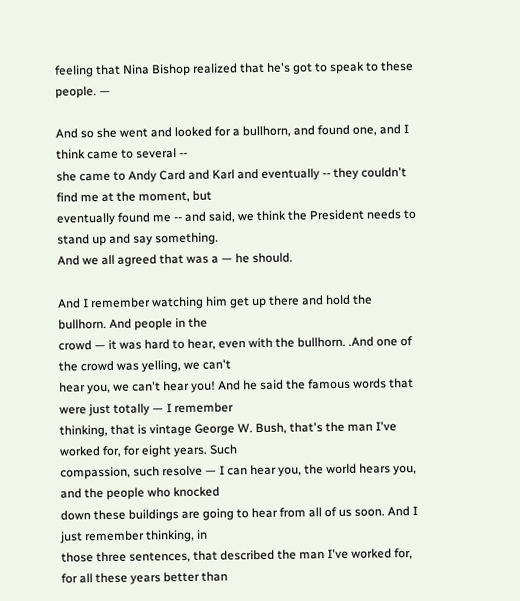feeling that Nina Bishop realized that he's got to speak to these people. —

And so she went and looked for a bullhorn, and found one, and I think came to several --
she came to Andy Card and Karl and eventually -- they couldn't find me at the moment, but
eventually found me -- and said, we think the President needs to stand up and say something.
And we all agreed that was a — he should.

And I remember watching him get up there and hold the bullhorn. And people in the
crowd — it was hard to hear, even with the bullhorn. .And one of the crowd was yelling, we can't
hear you, we can't hear you! And he said the famous words that were just totally — I remember
thinking, that is vintage George W. Bush, that's the man I've worked for, for eight years. Such
compassion, such resolve — I can hear you, the world hears you, and the people who knocked
down these buildings are going to hear from all of us soon. And I just remember thinking, in
those three sentences, that described the man I've worked for, for all these years better than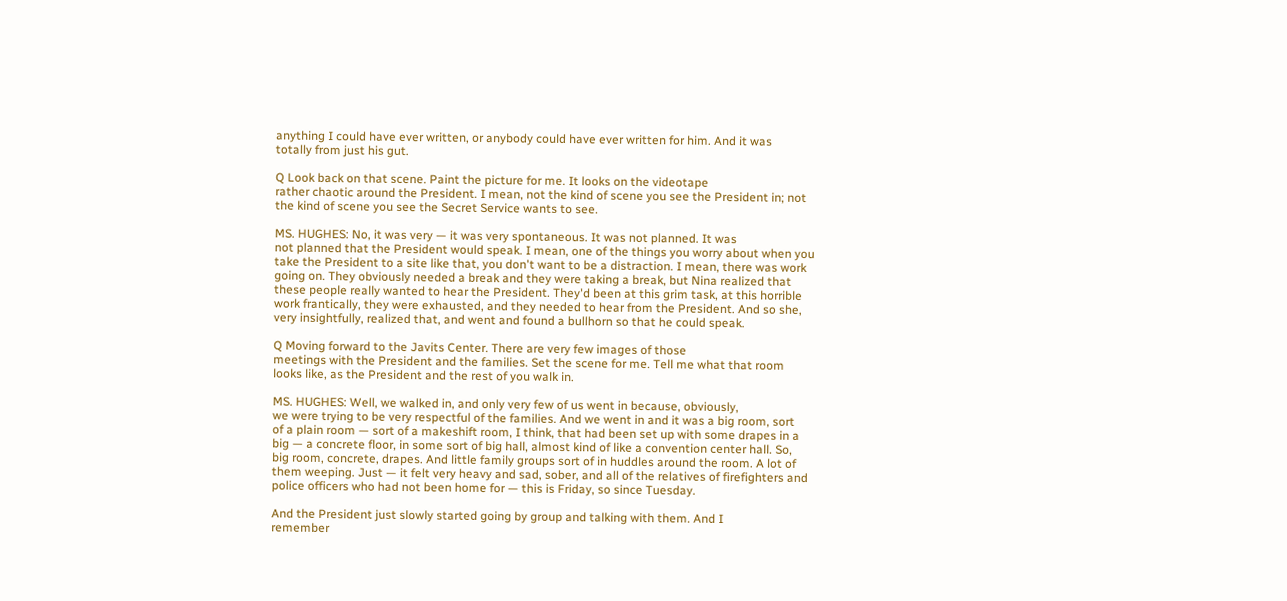anything I could have ever written, or anybody could have ever written for him. And it was
totally from just his gut.

Q Look back on that scene. Paint the picture for me. It looks on the videotape
rather chaotic around the President. I mean, not the kind of scene you see the President in; not
the kind of scene you see the Secret Service wants to see.

MS. HUGHES: No, it was very — it was very spontaneous. It was not planned. It was
not planned that the President would speak. I mean, one of the things you worry about when you
take the President to a site like that, you don't want to be a distraction. I mean, there was work
going on. They obviously needed a break and they were taking a break, but Nina realized that
these people really wanted to hear the President. They'd been at this grim task, at this horrible
work frantically, they were exhausted, and they needed to hear from the President. And so she,
very insightfully, realized that, and went and found a bullhorn so that he could speak.

Q Moving forward to the Javits Center. There are very few images of those
meetings with the President and the families. Set the scene for me. Tell me what that room
looks like, as the President and the rest of you walk in.

MS. HUGHES: Well, we walked in, and only very few of us went in because, obviously,
we were trying to be very respectful of the families. And we went in and it was a big room, sort
of a plain room — sort of a makeshift room, I think, that had been set up with some drapes in a
big — a concrete floor, in some sort of big hall, almost kind of like a convention center hall. So,
big room, concrete, drapes. And little family groups sort of in huddles around the room. A lot of
them weeping. Just — it felt very heavy and sad, sober, and all of the relatives of firefighters and
police officers who had not been home for — this is Friday, so since Tuesday.

And the President just slowly started going by group and talking with them. And I
remember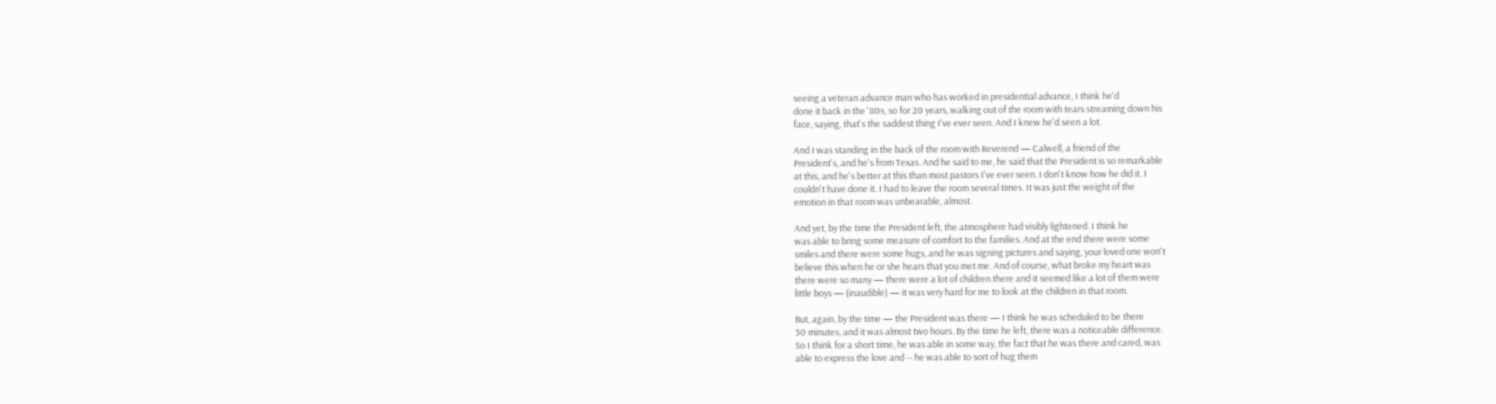seeing a veteran advance man who has worked in presidential advance, I think he'd
done it back in the '80s, so for 20 years, walking out of the room with tears streaming down his
face, saying, that's the saddest thing I've ever seen. And I knew he'd seen a lot.

And I was standing in the back of the room with Reverend — Calwell, a friend of the
President's, and he's from Texas. And he said to me, he said that the President is so remarkable
at this, and he's better at this than most pastors I've ever seen. I don't know how he did it. I
couldn't have done it. I had to leave the room several times. It was just the weight of the
emotion in that room was unbearable, almost.

And yet, by the time the President left, the atmosphere had visibly lightened. I think he
was able to bring some measure of comfort to the families. And at the end there were some
smiles and there were some hugs, and he was signing pictures and saying, your loved one won't
believe this when he or she hears that you met me. And of course, what broke my heart was
there were so many — there were a lot of children there and it seemed like a lot of them were
little boys — (inaudible) — it was very hard for me to look at the children in that room.

But, again, by the time — the President was there — I think he was scheduled to be there
30 minutes, and it was almost two hours. By the time he left, there was a noticeable difference.
So I think for a short time, he was able in some way, the fact that he was there and cared, was
able to express the love and -- he was able to sort of hug them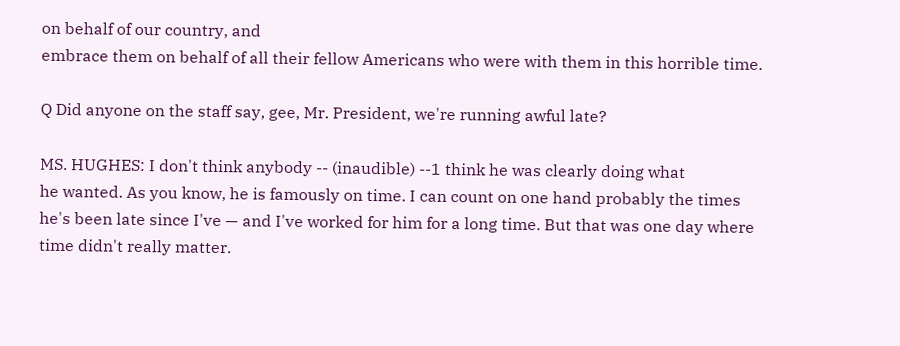on behalf of our country, and
embrace them on behalf of all their fellow Americans who were with them in this horrible time.

Q Did anyone on the staff say, gee, Mr. President, we're running awful late?

MS. HUGHES: I don't think anybody -- (inaudible) --1 think he was clearly doing what
he wanted. As you know, he is famously on time. I can count on one hand probably the times
he's been late since I've — and I've worked for him for a long time. But that was one day where
time didn't really matter.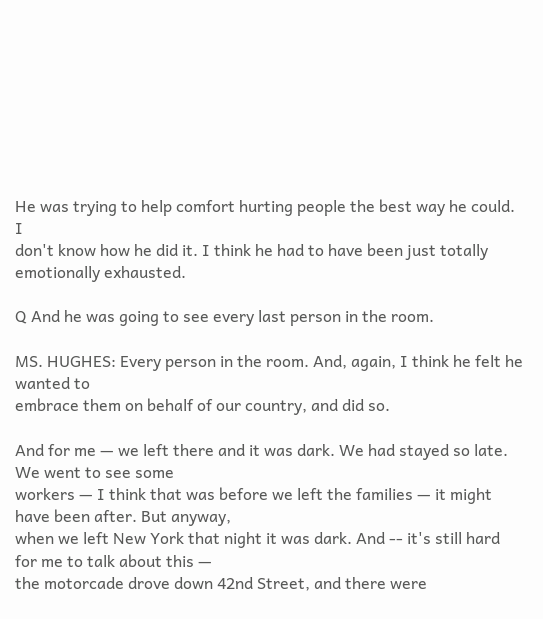He was trying to help comfort hurting people the best way he could. I
don't know how he did it. I think he had to have been just totally emotionally exhausted.

Q And he was going to see every last person in the room.

MS. HUGHES: Every person in the room. And, again, I think he felt he wanted to
embrace them on behalf of our country, and did so.

And for me — we left there and it was dark. We had stayed so late. We went to see some
workers — I think that was before we left the families — it might have been after. But anyway,
when we left New York that night it was dark. And -- it's still hard for me to talk about this —
the motorcade drove down 42nd Street, and there were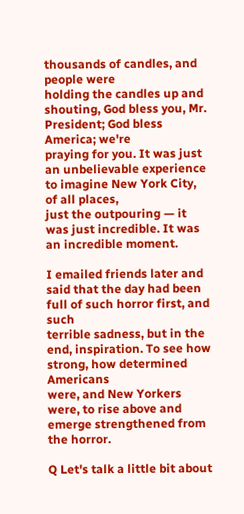thousands of candles, and people were
holding the candles up and shouting, God bless you, Mr. President; God bless America; we're
praying for you. It was just an unbelievable experience to imagine New York City, of all places,
just the outpouring — it was just incredible. It was an incredible moment.

I emailed friends later and said that the day had been full of such horror first, and such
terrible sadness, but in the end, inspiration. To see how strong, how determined Americans
were, and New Yorkers were, to rise above and emerge strengthened from the horror.

Q Let's talk a little bit about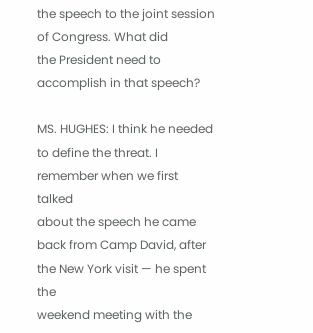the speech to the joint session of Congress. What did
the President need to accomplish in that speech?

MS. HUGHES: I think he needed to define the threat. I remember when we first talked
about the speech he came back from Camp David, after the New York visit — he spent the
weekend meeting with the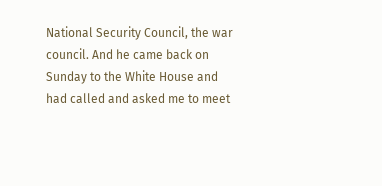National Security Council, the war council. And he came back on
Sunday to the White House and had called and asked me to meet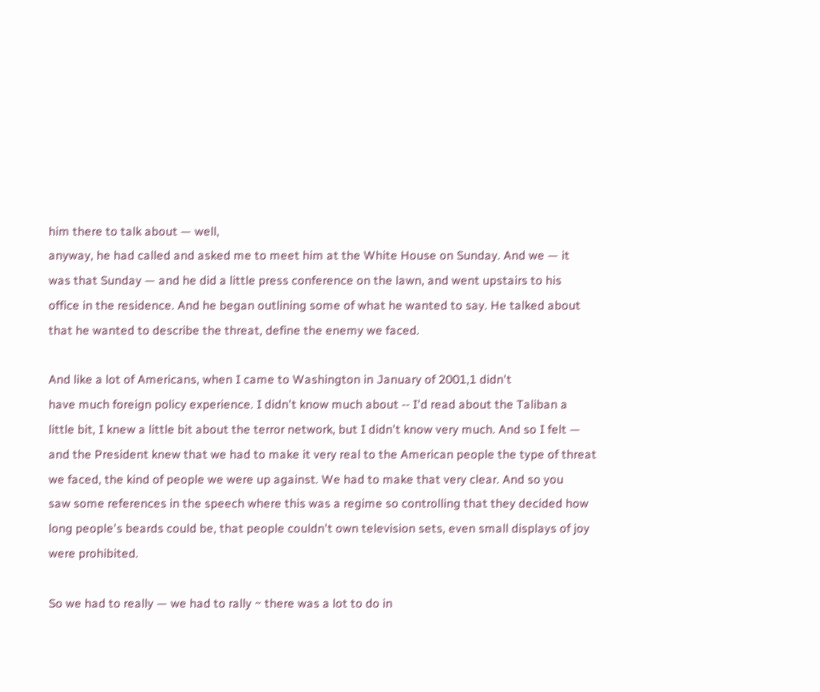him there to talk about — well,
anyway, he had called and asked me to meet him at the White House on Sunday. And we — it
was that Sunday — and he did a little press conference on the lawn, and went upstairs to his
office in the residence. And he began outlining some of what he wanted to say. He talked about
that he wanted to describe the threat, define the enemy we faced.

And like a lot of Americans, when I came to Washington in January of 2001,1 didn't
have much foreign policy experience. I didn't know much about -- I'd read about the Taliban a
little bit, I knew a little bit about the terror network, but I didn't know very much. And so I felt —
and the President knew that we had to make it very real to the American people the type of threat
we faced, the kind of people we were up against. We had to make that very clear. And so you
saw some references in the speech where this was a regime so controlling that they decided how
long people's beards could be, that people couldn't own television sets, even small displays of joy
were prohibited.

So we had to really — we had to rally ~ there was a lot to do in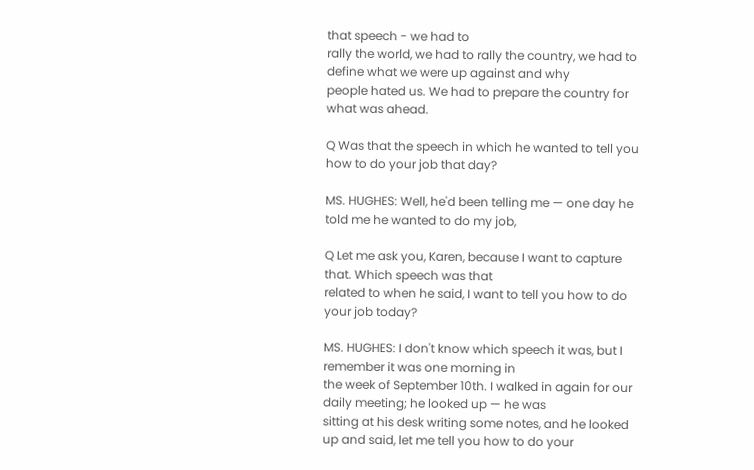that speech - we had to
rally the world, we had to rally the country, we had to define what we were up against and why
people hated us. We had to prepare the country for what was ahead.

Q Was that the speech in which he wanted to tell you how to do your job that day?

MS. HUGHES: Well, he'd been telling me — one day he told me he wanted to do my job,

Q Let me ask you, Karen, because I want to capture that. Which speech was that
related to when he said, I want to tell you how to do your job today?

MS. HUGHES: I don't know which speech it was, but I remember it was one morning in
the week of September 10th. I walked in again for our daily meeting; he looked up — he was
sitting at his desk writing some notes, and he looked up and said, let me tell you how to do your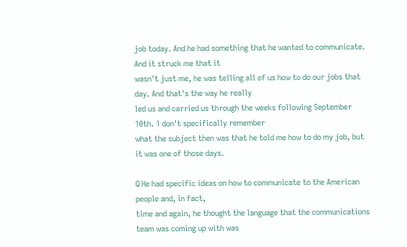job today. And he had something that he wanted to communicate. And it struck me that it
wasn't just me, he was telling all of us how to do our jobs that day. And that's the way he really
led us and carried us through the weeks following September 10th. 1 don't specifically remember
what the subject then was that he told me how to do my job, but it was one of those days.

Q He had specific ideas on how to communicate to the American people and, in fact,
time and again, he thought the language that the communications team was coming up with was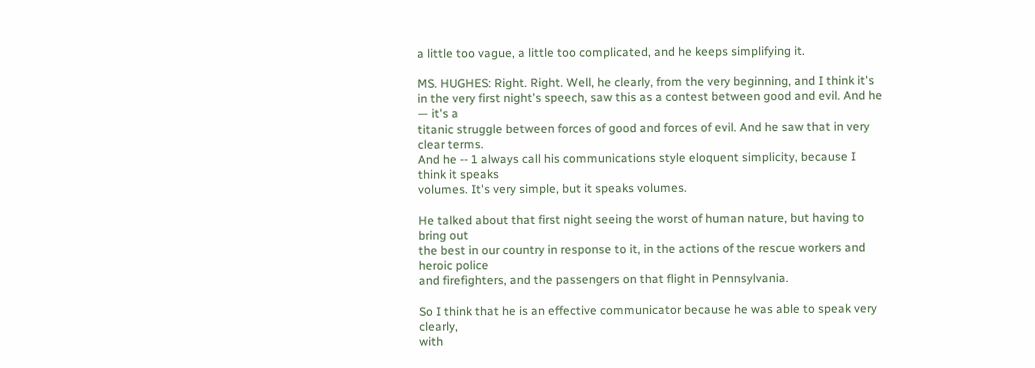a little too vague, a little too complicated, and he keeps simplifying it.

MS. HUGHES: Right. Right. Well, he clearly, from the very beginning, and I think it's
in the very first night's speech, saw this as a contest between good and evil. And he — it's a
titanic struggle between forces of good and forces of evil. And he saw that in very clear terms.
And he -- 1 always call his communications style eloquent simplicity, because I think it speaks
volumes. It's very simple, but it speaks volumes.

He talked about that first night seeing the worst of human nature, but having to bring out
the best in our country in response to it, in the actions of the rescue workers and heroic police
and firefighters, and the passengers on that flight in Pennsylvania.

So I think that he is an effective communicator because he was able to speak very clearly,
with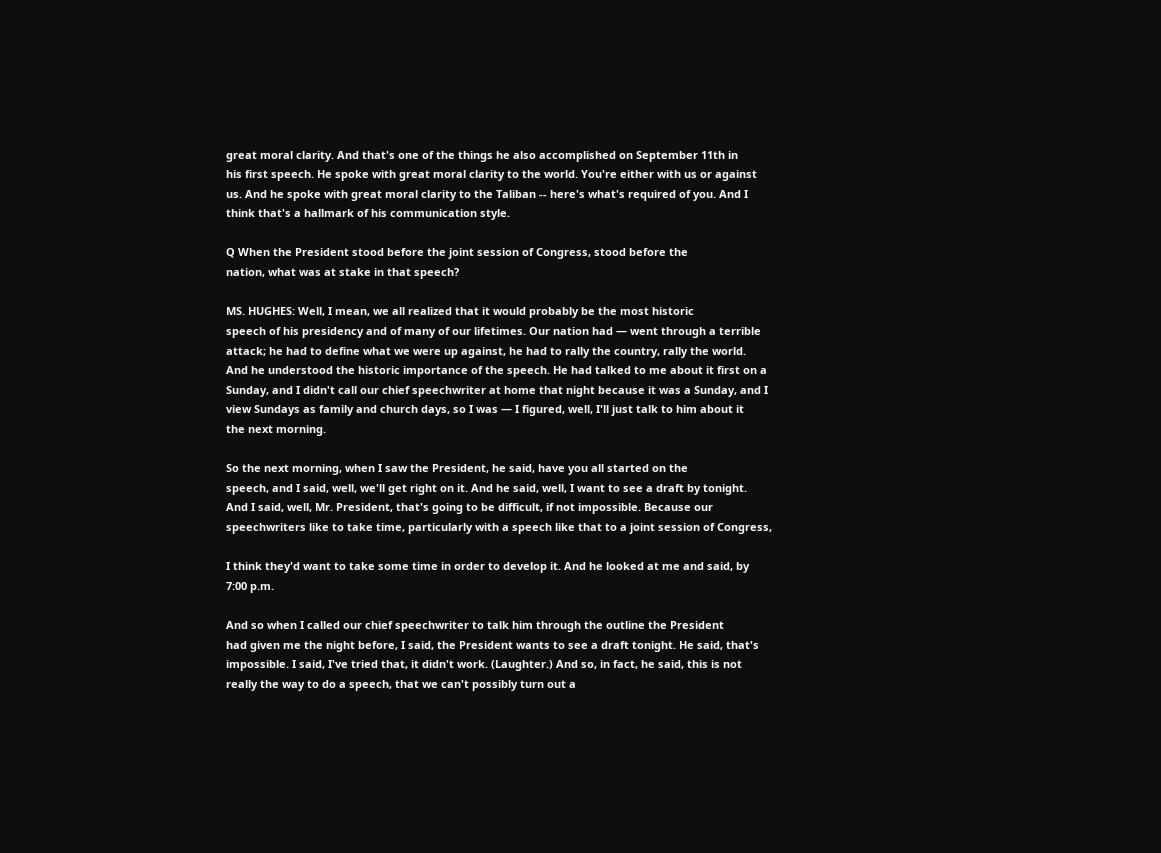great moral clarity. And that's one of the things he also accomplished on September 11th in
his first speech. He spoke with great moral clarity to the world. You're either with us or against
us. And he spoke with great moral clarity to the Taliban -- here's what's required of you. And I
think that's a hallmark of his communication style.

Q When the President stood before the joint session of Congress, stood before the
nation, what was at stake in that speech?

MS. HUGHES: Well, I mean, we all realized that it would probably be the most historic
speech of his presidency and of many of our lifetimes. Our nation had — went through a terrible
attack; he had to define what we were up against, he had to rally the country, rally the world.
And he understood the historic importance of the speech. He had talked to me about it first on a
Sunday, and I didn't call our chief speechwriter at home that night because it was a Sunday, and I
view Sundays as family and church days, so I was — I figured, well, I'll just talk to him about it
the next morning.

So the next morning, when I saw the President, he said, have you all started on the
speech, and I said, well, we'll get right on it. And he said, well, I want to see a draft by tonight.
And I said, well, Mr. President, that's going to be difficult, if not impossible. Because our
speechwriters like to take time, particularly with a speech like that to a joint session of Congress,

I think they'd want to take some time in order to develop it. And he looked at me and said, by
7:00 p.m.

And so when I called our chief speechwriter to talk him through the outline the President
had given me the night before, I said, the President wants to see a draft tonight. He said, that's
impossible. I said, I've tried that, it didn't work. (Laughter.) And so, in fact, he said, this is not
really the way to do a speech, that we can't possibly turn out a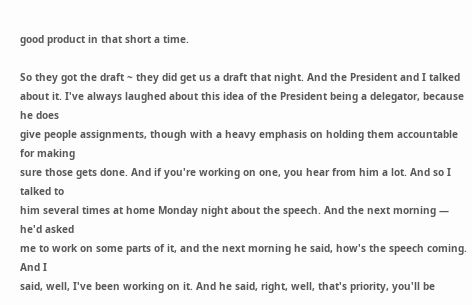good product in that short a time.

So they got the draft ~ they did get us a draft that night. And the President and I talked
about it. I've always laughed about this idea of the President being a delegator, because he does
give people assignments, though with a heavy emphasis on holding them accountable for making
sure those gets done. And if you're working on one, you hear from him a lot. And so I talked to
him several times at home Monday night about the speech. And the next morning — he'd asked
me to work on some parts of it, and the next morning he said, how's the speech coming. And I
said, well, I've been working on it. And he said, right, well, that's priority, you'll be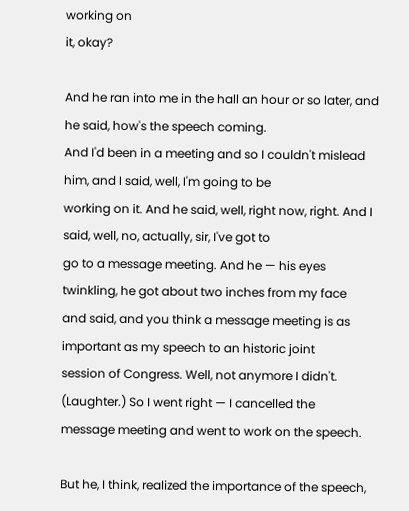working on
it, okay?

And he ran into me in the hall an hour or so later, and he said, how's the speech coming.
And I'd been in a meeting and so I couldn't mislead him, and I said, well, I'm going to be
working on it. And he said, well, right now, right. And I said, well, no, actually, sir, I've got to
go to a message meeting. And he — his eyes twinkling, he got about two inches from my face
and said, and you think a message meeting is as important as my speech to an historic joint
session of Congress. Well, not anymore I didn't. (Laughter.) So I went right — I cancelled the
message meeting and went to work on the speech.

But he, I think, realized the importance of the speech,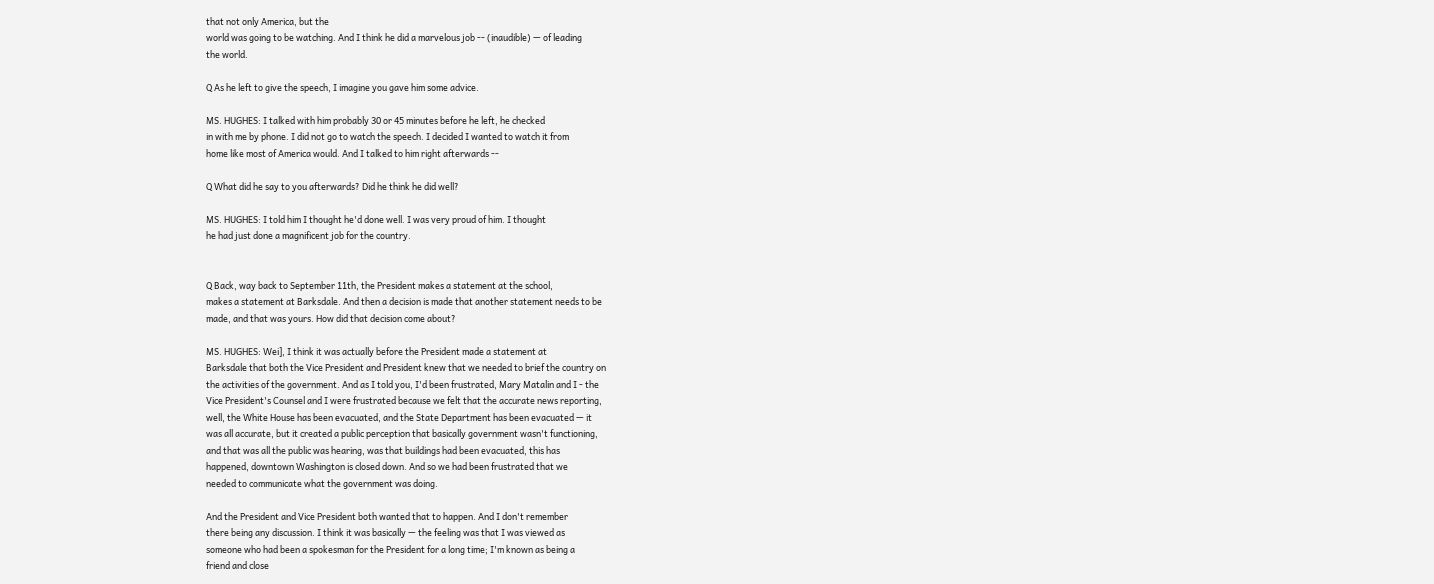that not only America, but the
world was going to be watching. And I think he did a marvelous job -- (inaudible) — of leading
the world.

Q As he left to give the speech, I imagine you gave him some advice.

MS. HUGHES: I talked with him probably 30 or 45 minutes before he left, he checked
in with me by phone. I did not go to watch the speech. I decided I wanted to watch it from
home like most of America would. And I talked to him right afterwards --

Q What did he say to you afterwards? Did he think he did well?

MS. HUGHES: I told him I thought he'd done well. I was very proud of him. I thought
he had just done a magnificent job for the country.


Q Back, way back to September 11th, the President makes a statement at the school,
makes a statement at Barksdale. And then a decision is made that another statement needs to be
made, and that was yours. How did that decision come about?

MS. HUGHES: Wei], I think it was actually before the President made a statement at
Barksdale that both the Vice President and President knew that we needed to brief the country on
the activities of the government. And as I told you, I'd been frustrated, Mary Matalin and I - the
Vice President's Counsel and I were frustrated because we felt that the accurate news reporting,
well, the White House has been evacuated, and the State Department has been evacuated — it
was all accurate, but it created a public perception that basically government wasn't functioning,
and that was all the public was hearing, was that buildings had been evacuated, this has
happened, downtown Washington is closed down. And so we had been frustrated that we
needed to communicate what the government was doing.

And the President and Vice President both wanted that to happen. And I don't remember
there being any discussion. I think it was basically — the feeling was that I was viewed as
someone who had been a spokesman for the President for a long time; I'm known as being a
friend and close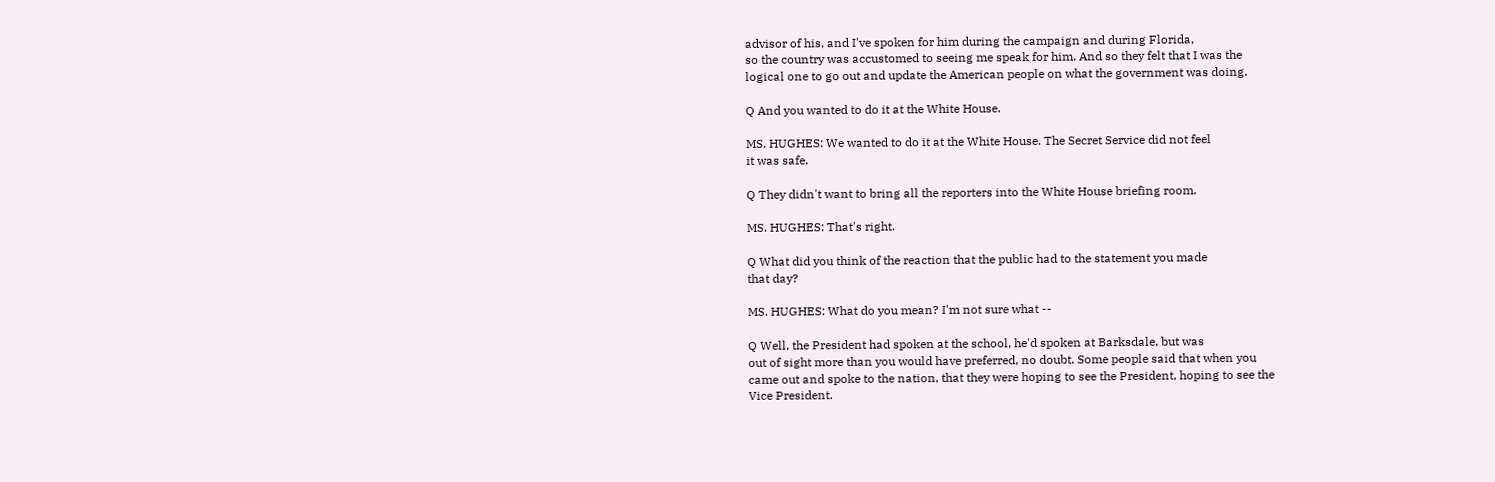advisor of his, and I've spoken for him during the campaign and during Florida,
so the country was accustomed to seeing me speak for him. And so they felt that I was the
logical one to go out and update the American people on what the government was doing.

Q And you wanted to do it at the White House.

MS. HUGHES: We wanted to do it at the White House. The Secret Service did not feel
it was safe.

Q They didn't want to bring all the reporters into the White House briefing room.

MS. HUGHES: That's right.

Q What did you think of the reaction that the public had to the statement you made
that day?

MS. HUGHES: What do you mean? I'm not sure what --

Q Well, the President had spoken at the school, he'd spoken at Barksdale, but was
out of sight more than you would have preferred, no doubt. Some people said that when you
came out and spoke to the nation, that they were hoping to see the President, hoping to see the
Vice President.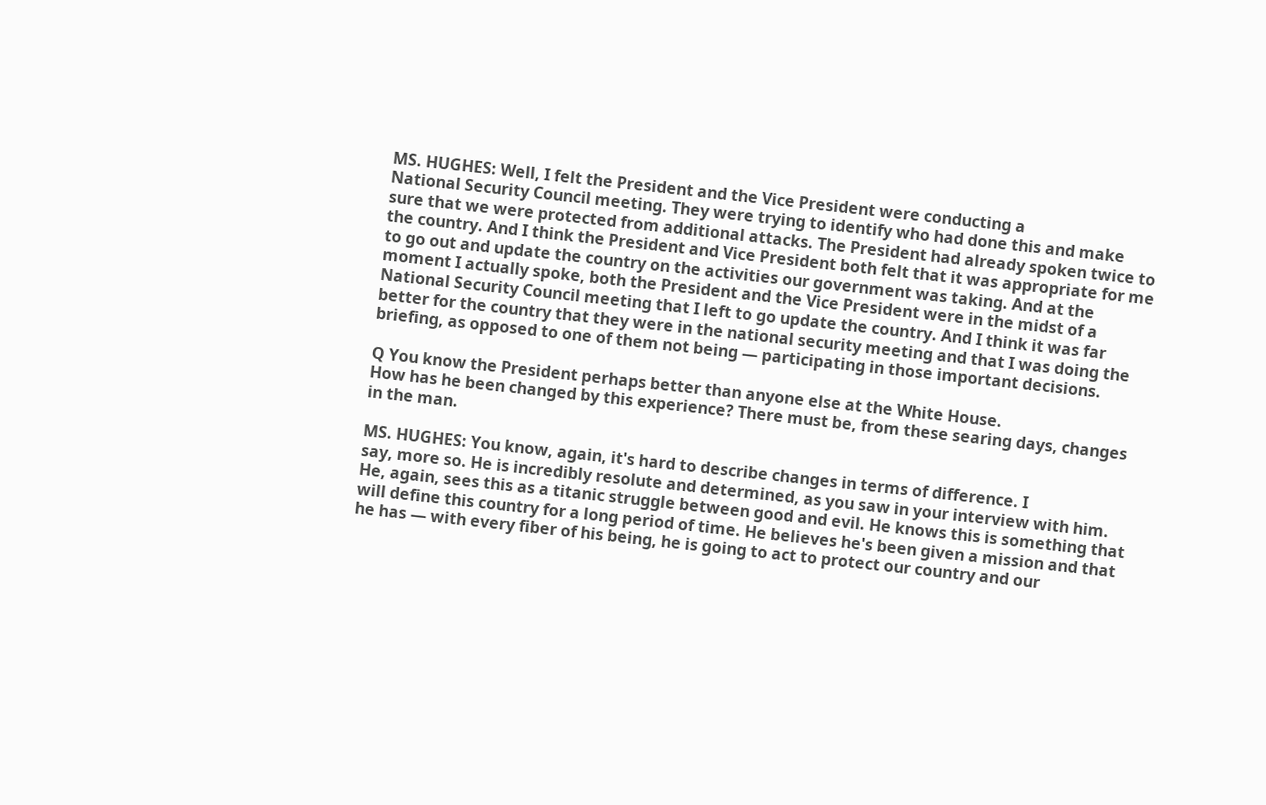MS. HUGHES: Well, I felt the President and the Vice President were conducting a
National Security Council meeting. They were trying to identify who had done this and make
sure that we were protected from additional attacks. The President had already spoken twice to
the country. And I think the President and Vice President both felt that it was appropriate for me
to go out and update the country on the activities our government was taking. And at the
moment I actually spoke, both the President and the Vice President were in the midst of a
National Security Council meeting that I left to go update the country. And I think it was far
better for the country that they were in the national security meeting and that I was doing the
briefing, as opposed to one of them not being — participating in those important decisions.

Q You know the President perhaps better than anyone else at the White House.
How has he been changed by this experience? There must be, from these searing days, changes
in the man.

MS. HUGHES: You know, again, it's hard to describe changes in terms of difference. I
say, more so. He is incredibly resolute and determined, as you saw in your interview with him.
He, again, sees this as a titanic struggle between good and evil. He knows this is something that
will define this country for a long period of time. He believes he's been given a mission and that
he has — with every fiber of his being, he is going to act to protect our country and our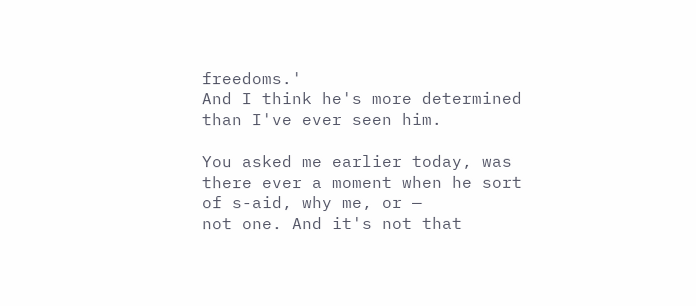freedoms.'
And I think he's more determined than I've ever seen him.

You asked me earlier today, was there ever a moment when he sort of s-aid, why me, or —
not one. And it's not that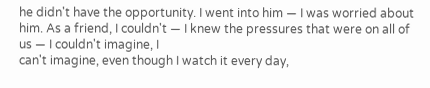he didn't have the opportunity. I went into him — I was worried about
him. As a friend, I couldn't — I knew the pressures that were on all of us — I couldn't imagine, I
can't imagine, even though I watch it every day,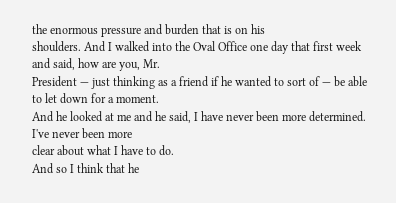the enormous pressure and burden that is on his
shoulders. And I walked into the Oval Office one day that first week and said, how are you, Mr.
President — just thinking as a friend if he wanted to sort of — be able to let down for a moment.
And he looked at me and he said, I have never been more determined. I've never been more
clear about what I have to do.
And so I think that he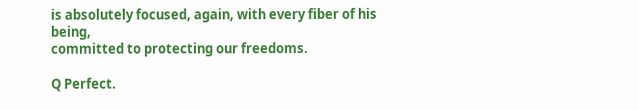is absolutely focused, again, with every fiber of his being,
committed to protecting our freedoms.

Q Perfect.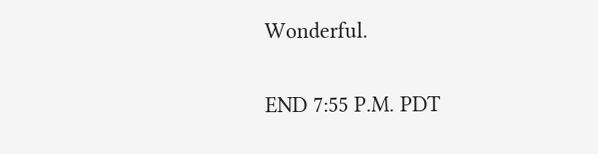Wonderful.

END 7:55 P.M. PDT